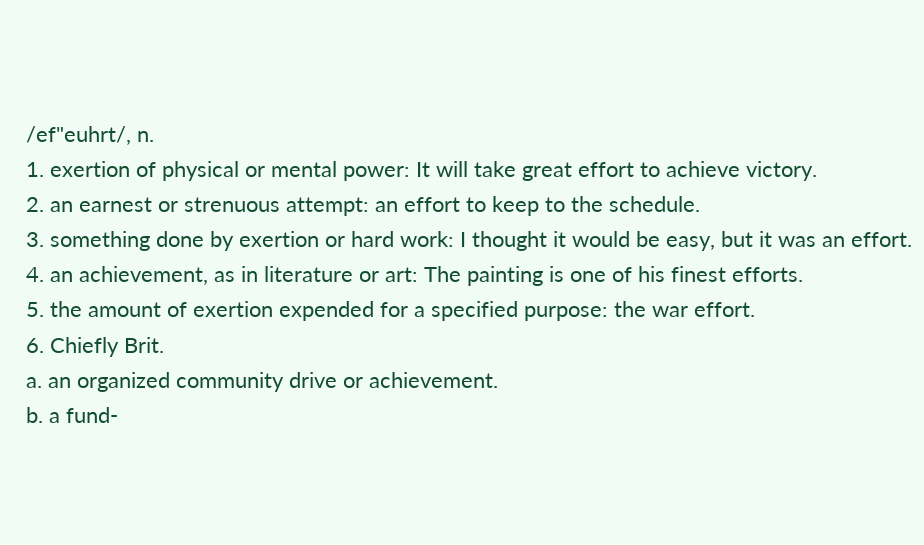/ef"euhrt/, n.
1. exertion of physical or mental power: It will take great effort to achieve victory.
2. an earnest or strenuous attempt: an effort to keep to the schedule.
3. something done by exertion or hard work: I thought it would be easy, but it was an effort.
4. an achievement, as in literature or art: The painting is one of his finest efforts.
5. the amount of exertion expended for a specified purpose: the war effort.
6. Chiefly Brit.
a. an organized community drive or achievement.
b. a fund-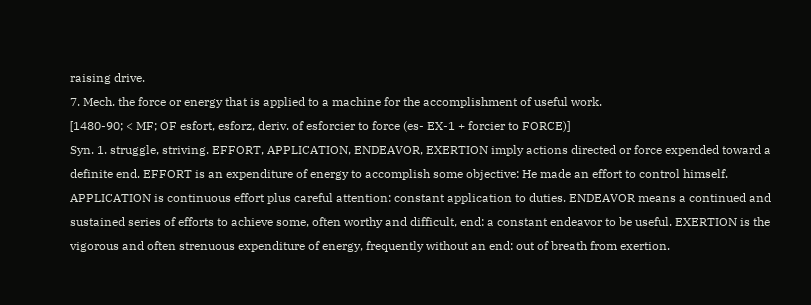raising drive.
7. Mech. the force or energy that is applied to a machine for the accomplishment of useful work.
[1480-90; < MF; OF esfort, esforz, deriv. of esforcier to force (es- EX-1 + forcier to FORCE)]
Syn. 1. struggle, striving. EFFORT, APPLICATION, ENDEAVOR, EXERTION imply actions directed or force expended toward a definite end. EFFORT is an expenditure of energy to accomplish some objective: He made an effort to control himself. APPLICATION is continuous effort plus careful attention: constant application to duties. ENDEAVOR means a continued and sustained series of efforts to achieve some, often worthy and difficult, end: a constant endeavor to be useful. EXERTION is the vigorous and often strenuous expenditure of energy, frequently without an end: out of breath from exertion.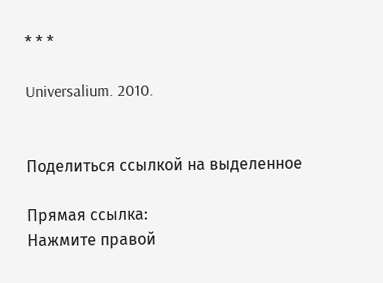* * *

Universalium. 2010.


Поделиться ссылкой на выделенное

Прямая ссылка:
Нажмите правой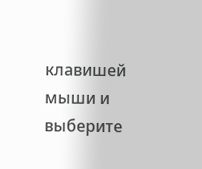клавишей мыши и выберите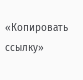«Копировать ссылку»